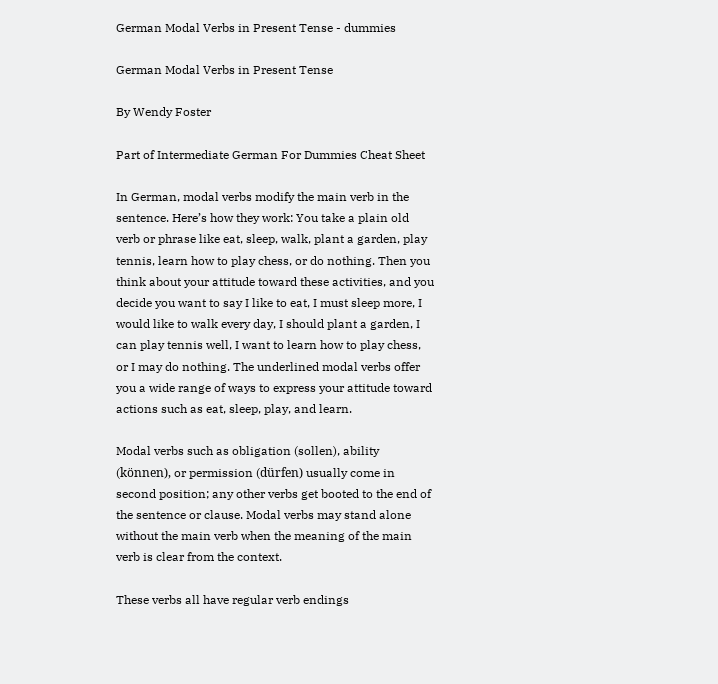German Modal Verbs in Present Tense - dummies

German Modal Verbs in Present Tense

By Wendy Foster

Part of Intermediate German For Dummies Cheat Sheet

In German, modal verbs modify the main verb in the sentence. Here’s how they work: You take a plain old verb or phrase like eat, sleep, walk, plant a garden, play tennis, learn how to play chess, or do nothing. Then you think about your attitude toward these activities, and you decide you want to say I like to eat, I must sleep more, I would like to walk every day, I should plant a garden, I can play tennis well, I want to learn how to play chess, or I may do nothing. The underlined modal verbs offer you a wide range of ways to express your attitude toward actions such as eat, sleep, play, and learn.

Modal verbs such as obligation (sollen), ability (können), or permission (dürfen) usually come in second position; any other verbs get booted to the end of the sentence or clause. Modal verbs may stand alone without the main verb when the meaning of the main verb is clear from the context.

These verbs all have regular verb endings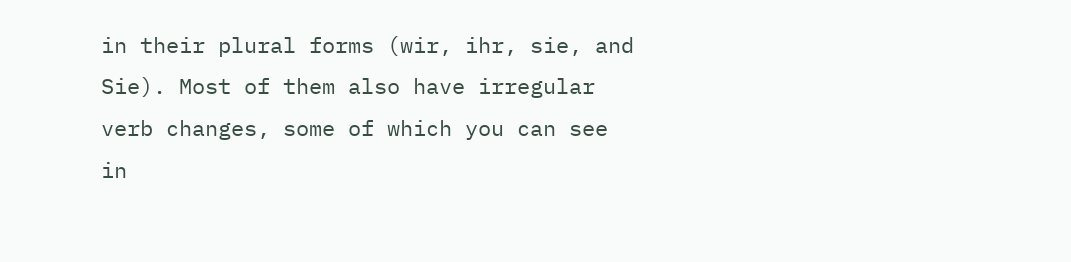in their plural forms (wir, ihr, sie, and Sie). Most of them also have irregular verb changes, some of which you can see in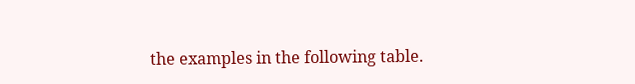the examples in the following table.